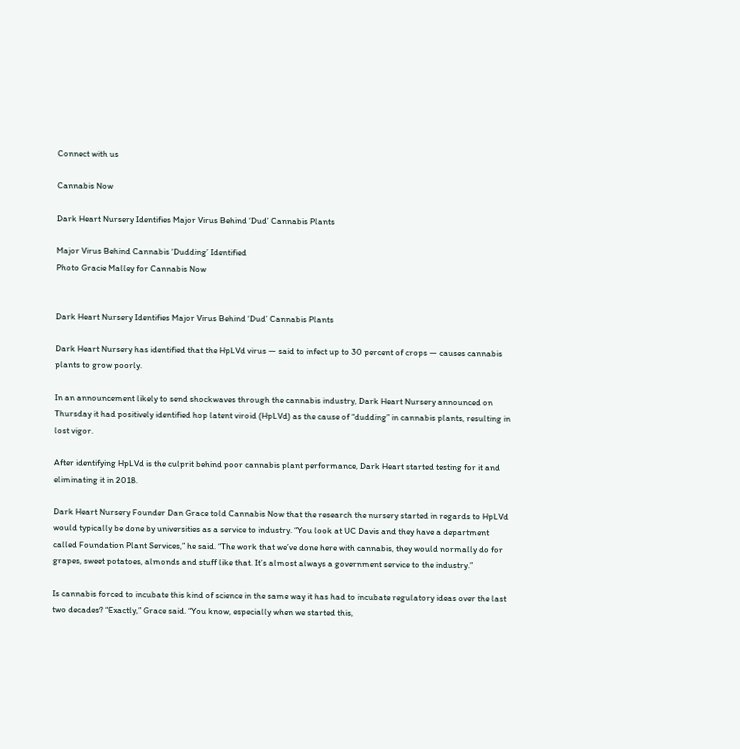Connect with us

Cannabis Now

Dark Heart Nursery Identifies Major Virus Behind ‘Dud’ Cannabis Plants

Major Virus Behind Cannabis ‘Dudding’ Identified
Photo Gracie Malley for Cannabis Now


Dark Heart Nursery Identifies Major Virus Behind ‘Dud’ Cannabis Plants

Dark Heart Nursery has identified that the HpLVd virus — said to infect up to 30 percent of crops — causes cannabis plants to grow poorly.

In an announcement likely to send shockwaves through the cannabis industry, Dark Heart Nursery announced on Thursday it had positively identified hop latent viroid (HpLVd) as the cause of “dudding” in cannabis plants, resulting in lost vigor.

After identifying HpLVd is the culprit behind poor cannabis plant performance, Dark Heart started testing for it and eliminating it in 2018.

Dark Heart Nursery Founder Dan Grace told Cannabis Now that the research the nursery started in regards to HpLVd would typically be done by universities as a service to industry. “You look at UC Davis and they have a department called Foundation Plant Services,” he said. “The work that we’ve done here with cannabis, they would normally do for grapes, sweet potatoes, almonds and stuff like that. It’s almost always a government service to the industry.”

Is cannabis forced to incubate this kind of science in the same way it has had to incubate regulatory ideas over the last two decades? “Exactly,” Grace said. “You know, especially when we started this,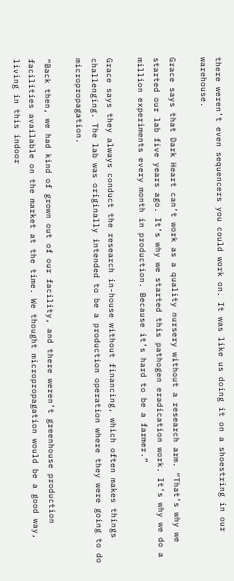there weren’t even sequencers you could work on. It was like us doing it on a shoestring in our warehouse.

Grace says that Dark Heart can’t work as a quality nursery without a research arm. “That’s why we started our lab five years ago. It’s why we started this pathogen eradication work. It’s why we do a million experiments every month in production. Because it’s hard to be a farmer.”

Grace says they always conduct the research in-house without financing, which often makes things challenging. The lab was originally intended to be a production operation where they were going to do micropropagation.

“Back then, we had kind of grown out of our facility, and there weren’t greenhouse production facilities available on the market at the time. We thought micropropagation would be a good way, living in this indoor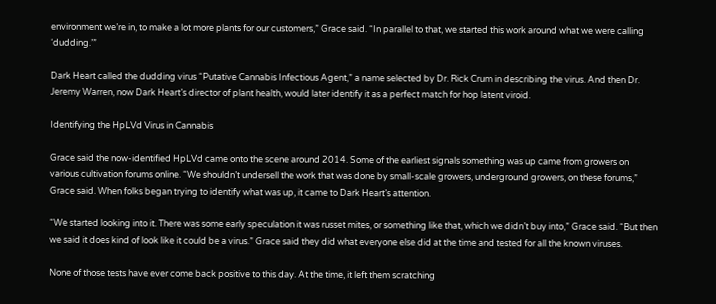environment we’re in, to make a lot more plants for our customers,” Grace said. “In parallel to that, we started this work around what we were calling ‘dudding.’”

Dark Heart called the dudding virus “Putative Cannabis Infectious Agent,” a name selected by Dr. Rick Crum in describing the virus. And then Dr. Jeremy Warren, now Dark Heart’s director of plant health, would later identify it as a perfect match for hop latent viroid.

Identifying the HpLVd Virus in Cannabis

Grace said the now-identified HpLVd came onto the scene around 2014. Some of the earliest signals something was up came from growers on various cultivation forums online. “We shouldn’t undersell the work that was done by small-scale growers, underground growers, on these forums,” Grace said. When folks began trying to identify what was up, it came to Dark Heart’s attention.

“We started looking into it. There was some early speculation it was russet mites, or something like that, which we didn’t buy into,” Grace said. “But then we said it does kind of look like it could be a virus.” Grace said they did what everyone else did at the time and tested for all the known viruses.

None of those tests have ever come back positive to this day. At the time, it left them scratching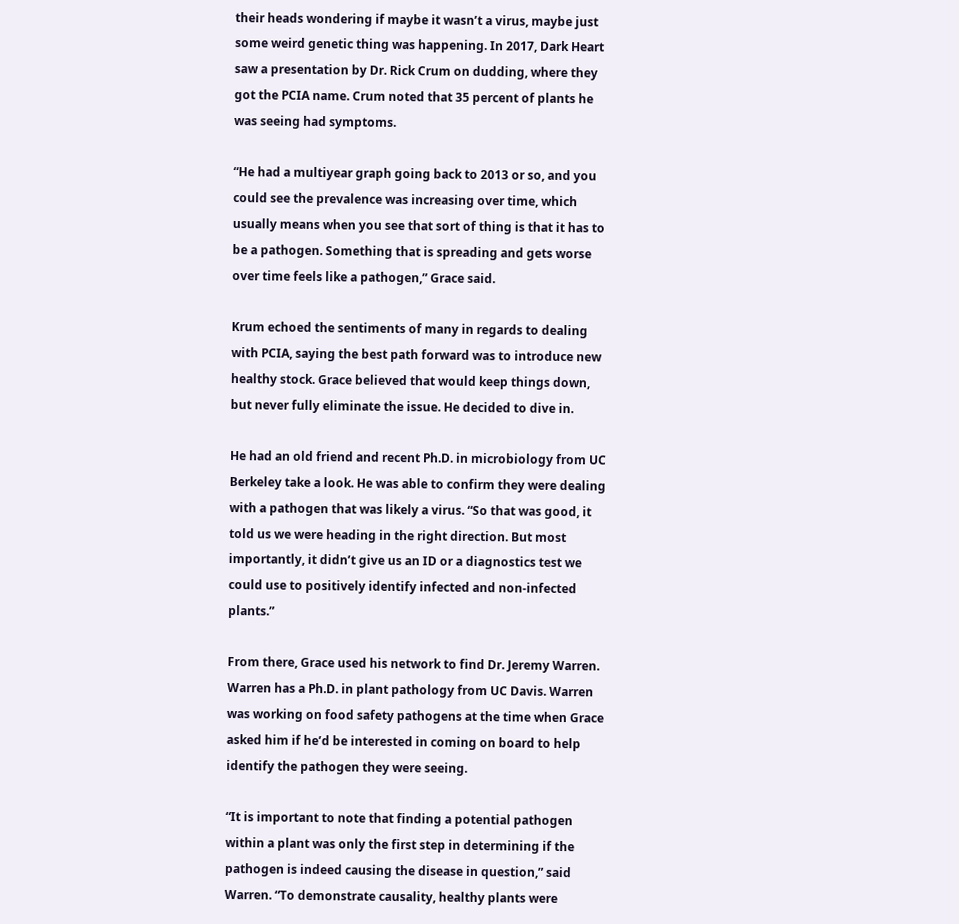their heads wondering if maybe it wasn’t a virus, maybe just some weird genetic thing was happening. In 2017, Dark Heart saw a presentation by Dr. Rick Crum on dudding, where they got the PCIA name. Crum noted that 35 percent of plants he was seeing had symptoms.

“He had a multiyear graph going back to 2013 or so, and you could see the prevalence was increasing over time, which usually means when you see that sort of thing is that it has to be a pathogen. Something that is spreading and gets worse over time feels like a pathogen,” Grace said.

Krum echoed the sentiments of many in regards to dealing with PCIA, saying the best path forward was to introduce new healthy stock. Grace believed that would keep things down, but never fully eliminate the issue. He decided to dive in.

He had an old friend and recent Ph.D. in microbiology from UC Berkeley take a look. He was able to confirm they were dealing with a pathogen that was likely a virus. “So that was good, it told us we were heading in the right direction. But most importantly, it didn’t give us an ID or a diagnostics test we could use to positively identify infected and non-infected plants.”

From there, Grace used his network to find Dr. Jeremy Warren. Warren has a Ph.D. in plant pathology from UC Davis. Warren was working on food safety pathogens at the time when Grace asked him if he’d be interested in coming on board to help identify the pathogen they were seeing.

“It is important to note that finding a potential pathogen within a plant was only the first step in determining if the pathogen is indeed causing the disease in question,” said Warren. “To demonstrate causality, healthy plants were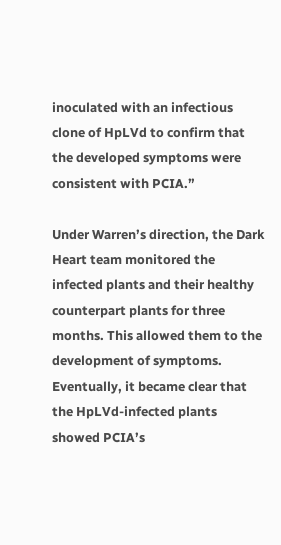inoculated with an infectious clone of HpLVd to confirm that the developed symptoms were consistent with PCIA.”

Under Warren’s direction, the Dark Heart team monitored the infected plants and their healthy counterpart plants for three months. This allowed them to the development of symptoms. Eventually, it became clear that the HpLVd-infected plants showed PCIA’s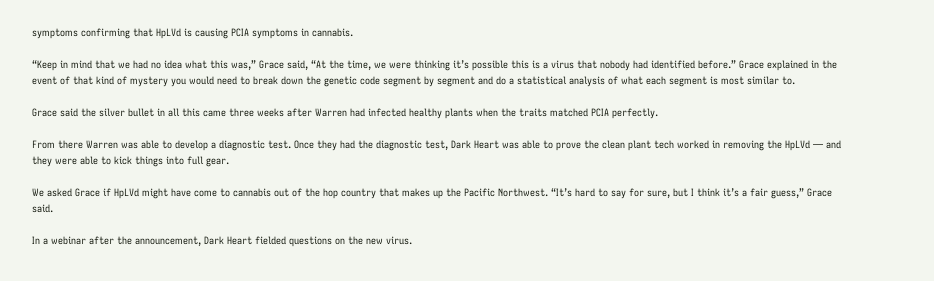symptoms confirming that HpLVd is causing PCIA symptoms in cannabis.

“Keep in mind that we had no idea what this was,” Grace said, “At the time, we were thinking it’s possible this is a virus that nobody had identified before.” Grace explained in the event of that kind of mystery you would need to break down the genetic code segment by segment and do a statistical analysis of what each segment is most similar to.

Grace said the silver bullet in all this came three weeks after Warren had infected healthy plants when the traits matched PCIA perfectly.

From there Warren was able to develop a diagnostic test. Once they had the diagnostic test, Dark Heart was able to prove the clean plant tech worked in removing the HpLVd — and they were able to kick things into full gear.

We asked Grace if HpLVd might have come to cannabis out of the hop country that makes up the Pacific Northwest. “It’s hard to say for sure, but I think it’s a fair guess,” Grace said.

In a webinar after the announcement, Dark Heart fielded questions on the new virus.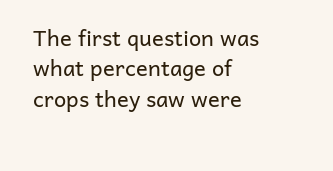The first question was what percentage of crops they saw were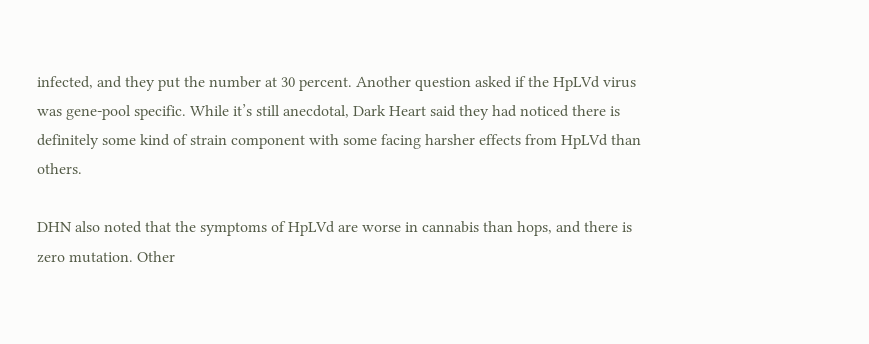infected, and they put the number at 30 percent. Another question asked if the HpLVd virus was gene-pool specific. While it’s still anecdotal, Dark Heart said they had noticed there is definitely some kind of strain component with some facing harsher effects from HpLVd than others.

DHN also noted that the symptoms of HpLVd are worse in cannabis than hops, and there is zero mutation. Other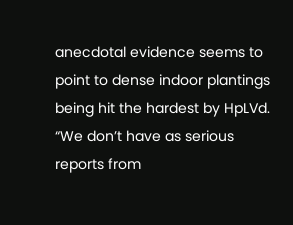anecdotal evidence seems to point to dense indoor plantings being hit the hardest by HpLVd. “We don’t have as serious reports from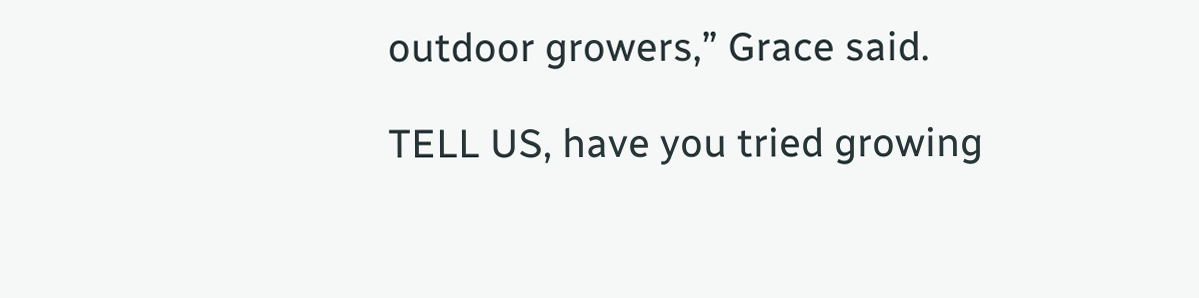outdoor growers,” Grace said.

TELL US, have you tried growing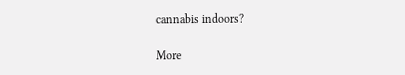cannabis indoors?

More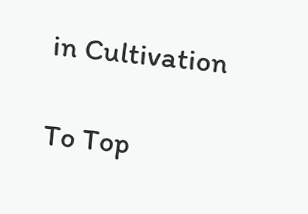in Cultivation

To Top